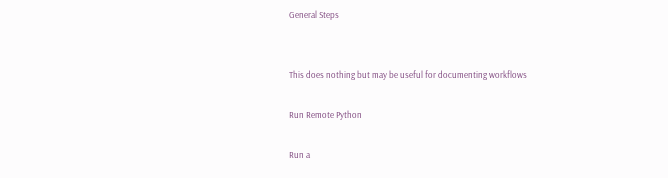General Steps


This does nothing but may be useful for documenting workflows

Run Remote Python

Run a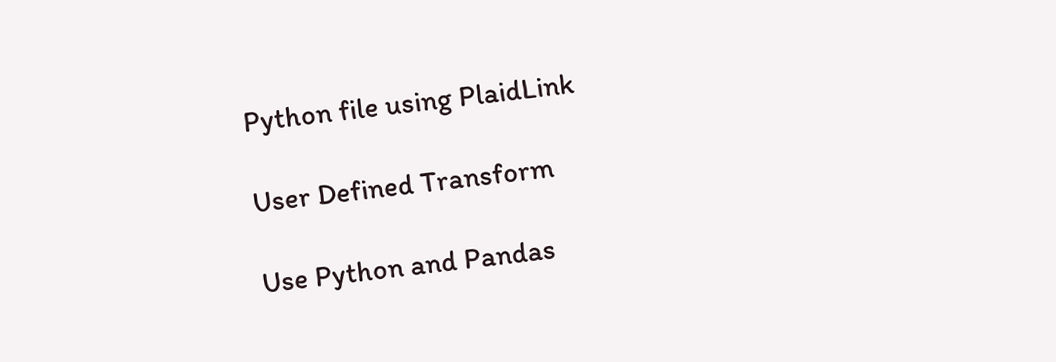Python file using PlaidLink

User Defined Transform

Use Python and Pandas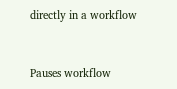directly in a workflow


Pauses workflow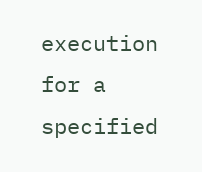execution for a specified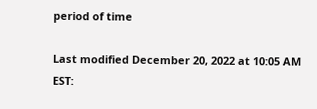period of time

Last modified December 20, 2022 at 10:05 AM EST: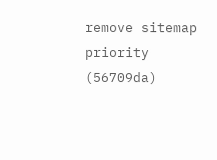remove sitemap priority (56709da)